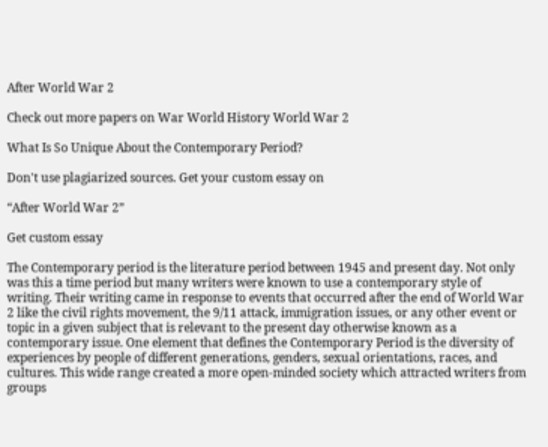After World War 2

Check out more papers on War World History World War 2

What Is So Unique About the Contemporary Period?

Don't use plagiarized sources. Get your custom essay on

“After World War 2”

Get custom essay

The Contemporary period is the literature period between 1945 and present day. Not only was this a time period but many writers were known to use a contemporary style of writing. Their writing came in response to events that occurred after the end of World War 2 like the civil rights movement, the 9/11 attack, immigration issues, or any other event or topic in a given subject that is relevant to the present day otherwise known as a contemporary issue. One element that defines the Contemporary Period is the diversity of experiences by people of different generations, genders, sexual orientations, races, and cultures. This wide range created a more open-minded society which attracted writers from groups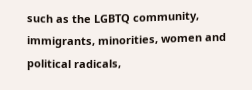such as the LGBTQ community, immigrants, minorities, women and political radicals,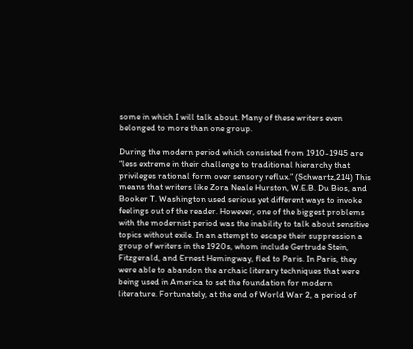some in which I will talk about. Many of these writers even belonged to more than one group.

During the modern period which consisted from 1910-1945 are “less extreme in their challenge to traditional hierarchy that privileges rational form over sensory reflux.” (Schwartz,214) This means that writers like Zora Neale Hurston, W.E.B. Du Bios, and Booker T. Washington used serious yet different ways to invoke feelings out of the reader. However, one of the biggest problems with the modernist period was the inability to talk about sensitive topics without exile. In an attempt to escape their suppression a group of writers in the 1920s, whom include Gertrude Stein, Fitzgerald, and Ernest Hemingway, fled to Paris. In Paris, they were able to abandon the archaic literary techniques that were being used in America to set the foundation for modern literature. Fortunately, at the end of World War 2, a period of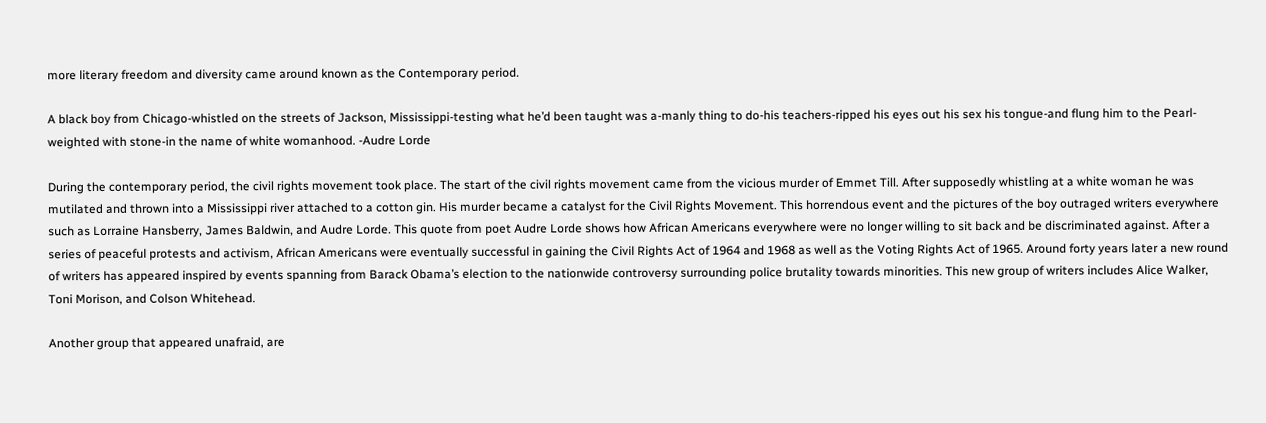more literary freedom and diversity came around known as the Contemporary period.

A black boy from Chicago-whistled on the streets of Jackson, Mississippi-testing what he’d been taught was a-manly thing to do-his teachers-ripped his eyes out his sex his tongue-and flung him to the Pearl-weighted with stone-in the name of white womanhood. -Audre Lorde

During the contemporary period, the civil rights movement took place. The start of the civil rights movement came from the vicious murder of Emmet Till. After supposedly whistling at a white woman he was mutilated and thrown into a Mississippi river attached to a cotton gin. His murder became a catalyst for the Civil Rights Movement. This horrendous event and the pictures of the boy outraged writers everywhere such as Lorraine Hansberry, James Baldwin, and Audre Lorde. This quote from poet Audre Lorde shows how African Americans everywhere were no longer willing to sit back and be discriminated against. After a series of peaceful protests and activism, African Americans were eventually successful in gaining the Civil Rights Act of 1964 and 1968 as well as the Voting Rights Act of 1965. Around forty years later a new round of writers has appeared inspired by events spanning from Barack Obama’s election to the nationwide controversy surrounding police brutality towards minorities. This new group of writers includes Alice Walker, Toni Morison, and Colson Whitehead.

Another group that appeared unafraid, are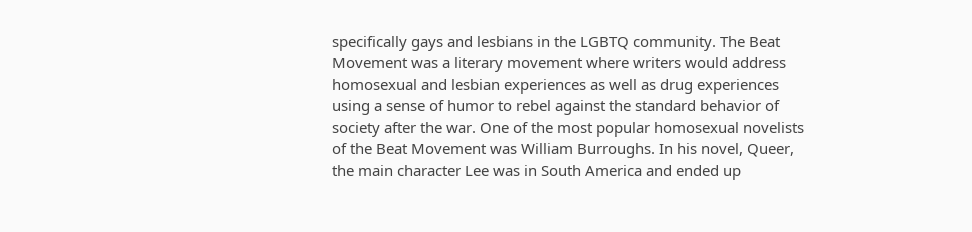specifically gays and lesbians in the LGBTQ community. The Beat Movement was a literary movement where writers would address homosexual and lesbian experiences as well as drug experiences using a sense of humor to rebel against the standard behavior of society after the war. One of the most popular homosexual novelists of the Beat Movement was William Burroughs. In his novel, Queer, the main character Lee was in South America and ended up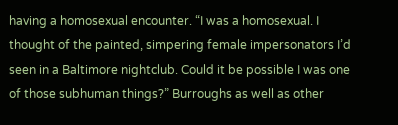having a homosexual encounter. “I was a homosexual. I thought of the painted, simpering female impersonators I’d seen in a Baltimore nightclub. Could it be possible I was one of those subhuman things?” Burroughs as well as other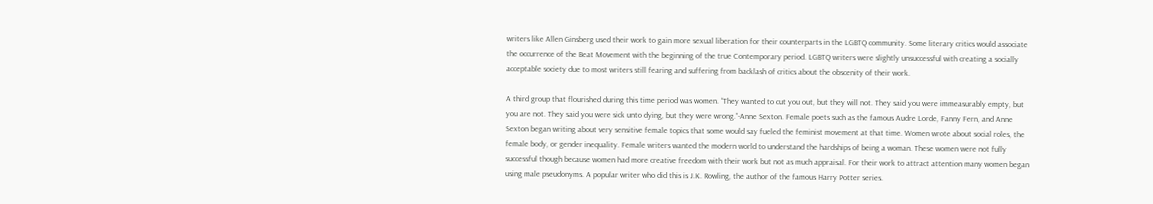writers like Allen Ginsberg used their work to gain more sexual liberation for their counterparts in the LGBTQ community. Some literary critics would associate the occurrence of the Beat Movement with the beginning of the true Contemporary period. LGBTQ writers were slightly unsuccessful with creating a socially acceptable society due to most writers still fearing and suffering from backlash of critics about the obscenity of their work.

A third group that flourished during this time period was women. “They wanted to cut you out, but they will not. They said you were immeasurably empty, but you are not. They said you were sick unto dying, but they were wrong.”-Anne Sexton. Female poets such as the famous Audre Lorde, Fanny Fern, and Anne Sexton began writing about very sensitive female topics that some would say fueled the feminist movement at that time. Women wrote about social roles, the female body, or gender inequality. Female writers wanted the modern world to understand the hardships of being a woman. These women were not fully successful though because women had more creative freedom with their work but not as much appraisal. For their work to attract attention many women began using male pseudonyms. A popular writer who did this is J.K. Rowling, the author of the famous Harry Potter series.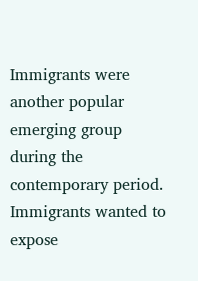Immigrants were another popular emerging group during the contemporary period. Immigrants wanted to expose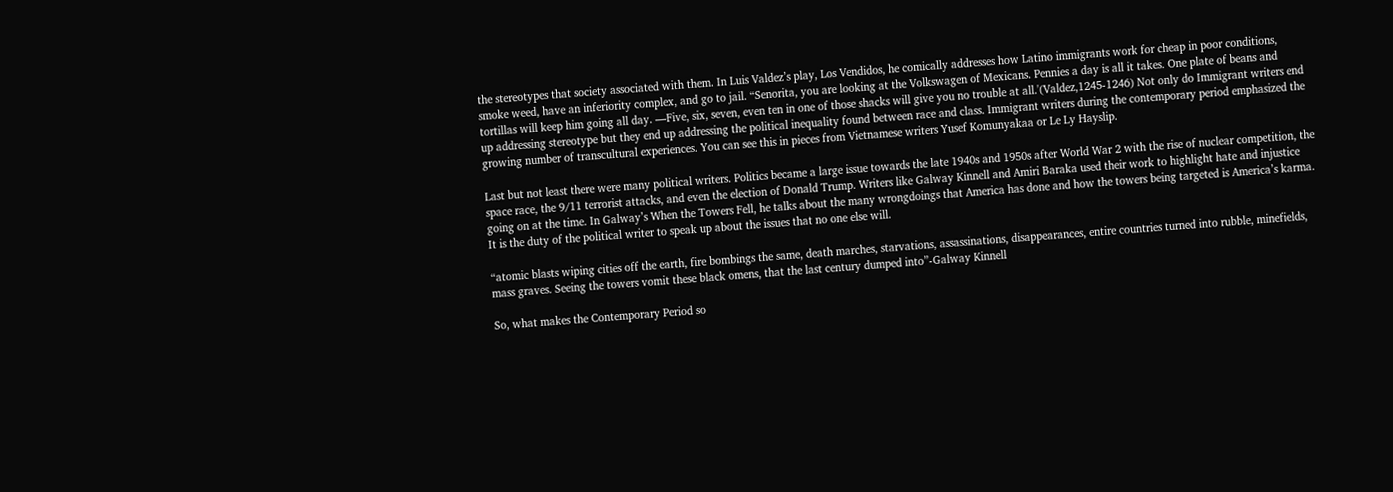the stereotypes that society associated with them. In Luis Valdez’s play, Los Vendidos, he comically addresses how Latino immigrants work for cheap in poor conditions, smoke weed, have an inferiority complex, and go to jail. “Senorita, you are looking at the Volkswagen of Mexicans. Pennies a day is all it takes. One plate of beans and tortillas will keep him going all day. —Five, six, seven, even ten in one of those shacks will give you no trouble at all.'(Valdez,1245-1246) Not only do Immigrant writers end up addressing stereotype but they end up addressing the political inequality found between race and class. Immigrant writers during the contemporary period emphasized the growing number of transcultural experiences. You can see this in pieces from Vietnamese writers Yusef Komunyakaa or Le Ly Hayslip.

Last but not least there were many political writers. Politics became a large issue towards the late 1940s and 1950s after World War 2 with the rise of nuclear competition, the space race, the 9/11 terrorist attacks, and even the election of Donald Trump. Writers like Galway Kinnell and Amiri Baraka used their work to highlight hate and injustice going on at the time. In Galway’s When the Towers Fell, he talks about the many wrongdoings that America has done and how the towers being targeted is America’s karma. It is the duty of the political writer to speak up about the issues that no one else will.

“atomic blasts wiping cities off the earth, fire bombings the same, death marches, starvations, assassinations, disappearances, entire countries turned into rubble, minefields, mass graves. Seeing the towers vomit these black omens, that the last century dumped into”-Galway Kinnell

So, what makes the Contemporary Period so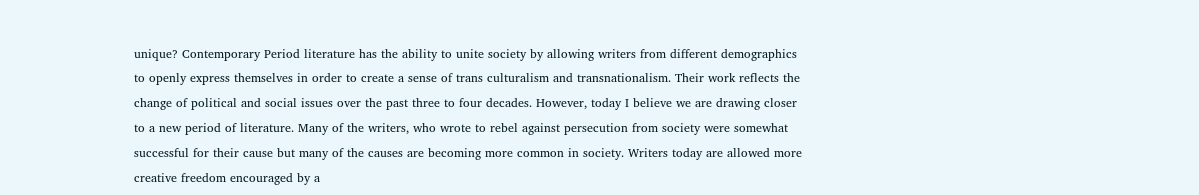unique? Contemporary Period literature has the ability to unite society by allowing writers from different demographics to openly express themselves in order to create a sense of trans culturalism and transnationalism. Their work reflects the change of political and social issues over the past three to four decades. However, today I believe we are drawing closer to a new period of literature. Many of the writers, who wrote to rebel against persecution from society were somewhat successful for their cause but many of the causes are becoming more common in society. Writers today are allowed more creative freedom encouraged by a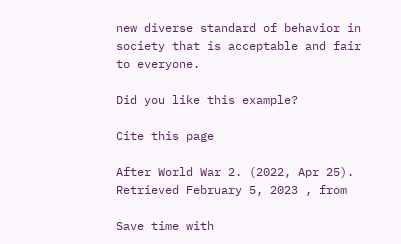new diverse standard of behavior in society that is acceptable and fair to everyone.

Did you like this example?

Cite this page

After World War 2. (2022, Apr 25). Retrieved February 5, 2023 , from

Save time with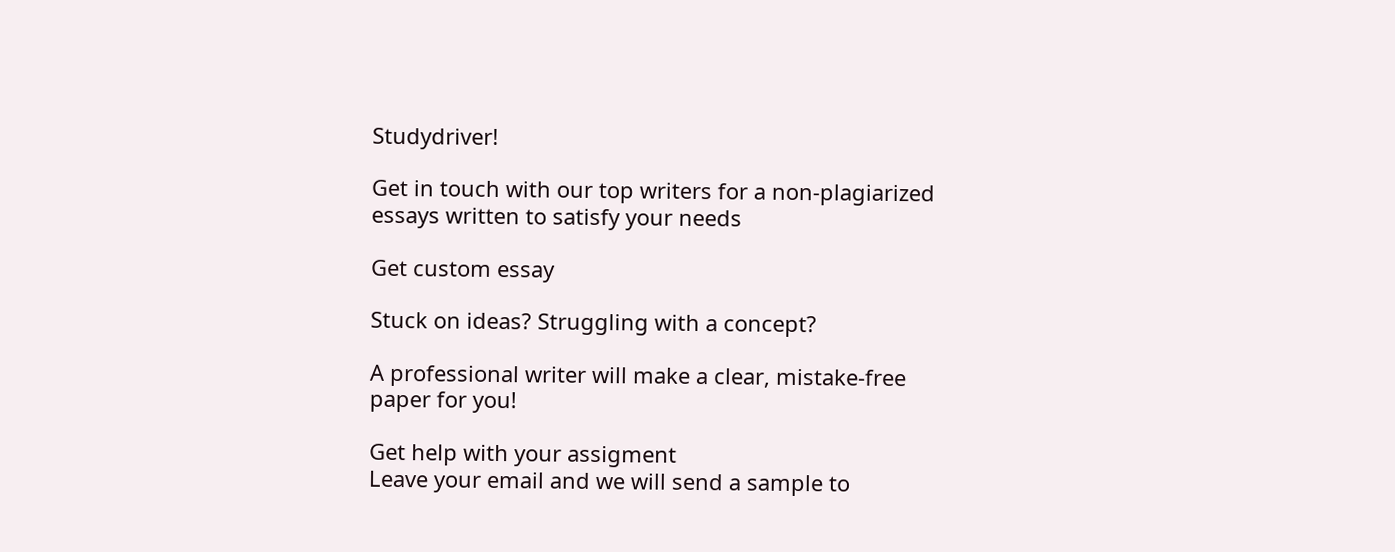Studydriver!

Get in touch with our top writers for a non-plagiarized essays written to satisfy your needs

Get custom essay

Stuck on ideas? Struggling with a concept?

A professional writer will make a clear, mistake-free paper for you!

Get help with your assigment
Leave your email and we will send a sample to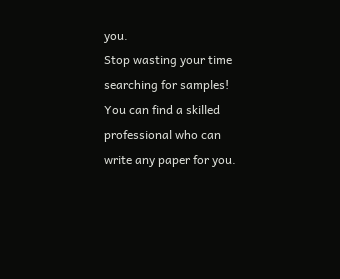you.
Stop wasting your time searching for samples!
You can find a skilled professional who can write any paper for you.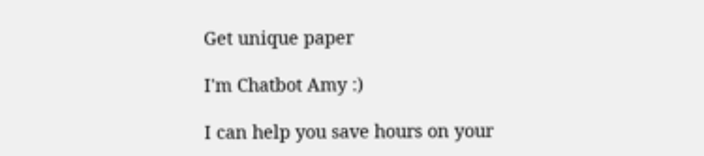Get unique paper

I'm Chatbot Amy :)

I can help you save hours on your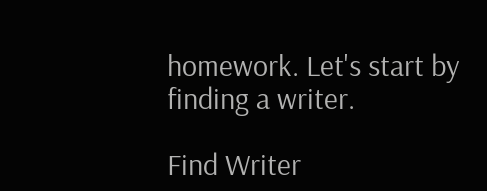homework. Let's start by finding a writer.

Find Writer